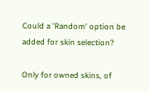Could a 'Random' option be added for skin selection?

Only for owned skins, of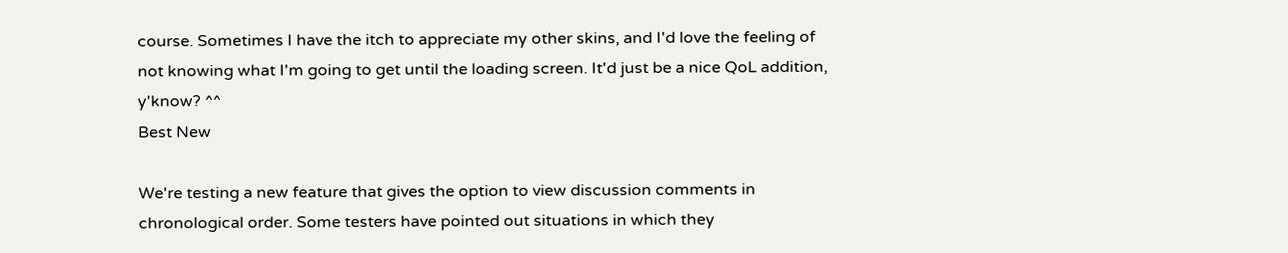course. Sometimes I have the itch to appreciate my other skins, and I'd love the feeling of not knowing what I'm going to get until the loading screen. It'd just be a nice QoL addition, y'know? ^^
Best New

We're testing a new feature that gives the option to view discussion comments in chronological order. Some testers have pointed out situations in which they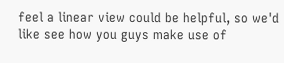feel a linear view could be helpful, so we'd like see how you guys make use of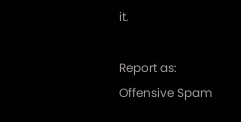it.

Report as:
Offensive Spam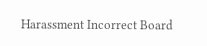Harassment Incorrect Board